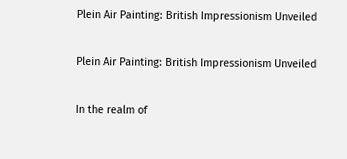Plein Air Painting: British Impressionism Unveiled

Plein Air Painting: British Impressionism Unveiled

In the realm of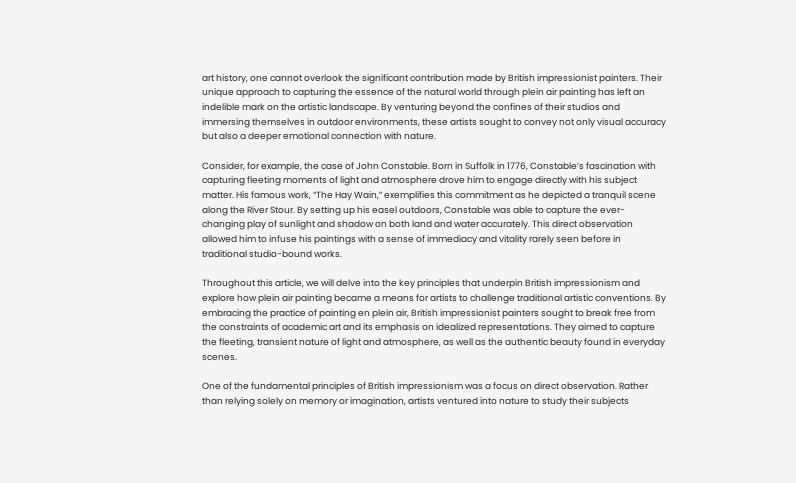art history, one cannot overlook the significant contribution made by British impressionist painters. Their unique approach to capturing the essence of the natural world through plein air painting has left an indelible mark on the artistic landscape. By venturing beyond the confines of their studios and immersing themselves in outdoor environments, these artists sought to convey not only visual accuracy but also a deeper emotional connection with nature.

Consider, for example, the case of John Constable. Born in Suffolk in 1776, Constable’s fascination with capturing fleeting moments of light and atmosphere drove him to engage directly with his subject matter. His famous work, “The Hay Wain,” exemplifies this commitment as he depicted a tranquil scene along the River Stour. By setting up his easel outdoors, Constable was able to capture the ever-changing play of sunlight and shadow on both land and water accurately. This direct observation allowed him to infuse his paintings with a sense of immediacy and vitality rarely seen before in traditional studio-bound works.

Throughout this article, we will delve into the key principles that underpin British impressionism and explore how plein air painting became a means for artists to challenge traditional artistic conventions. By embracing the practice of painting en plein air, British impressionist painters sought to break free from the constraints of academic art and its emphasis on idealized representations. They aimed to capture the fleeting, transient nature of light and atmosphere, as well as the authentic beauty found in everyday scenes.

One of the fundamental principles of British impressionism was a focus on direct observation. Rather than relying solely on memory or imagination, artists ventured into nature to study their subjects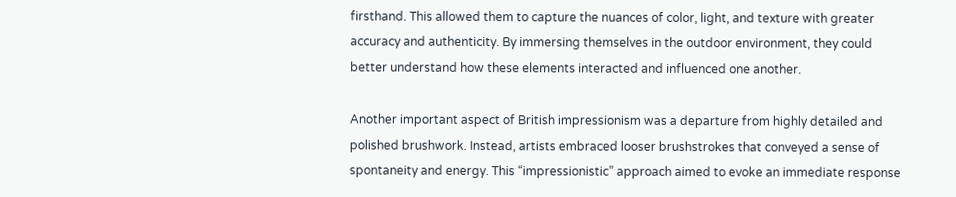firsthand. This allowed them to capture the nuances of color, light, and texture with greater accuracy and authenticity. By immersing themselves in the outdoor environment, they could better understand how these elements interacted and influenced one another.

Another important aspect of British impressionism was a departure from highly detailed and polished brushwork. Instead, artists embraced looser brushstrokes that conveyed a sense of spontaneity and energy. This “impressionistic” approach aimed to evoke an immediate response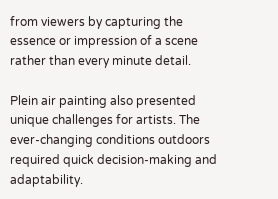from viewers by capturing the essence or impression of a scene rather than every minute detail.

Plein air painting also presented unique challenges for artists. The ever-changing conditions outdoors required quick decision-making and adaptability.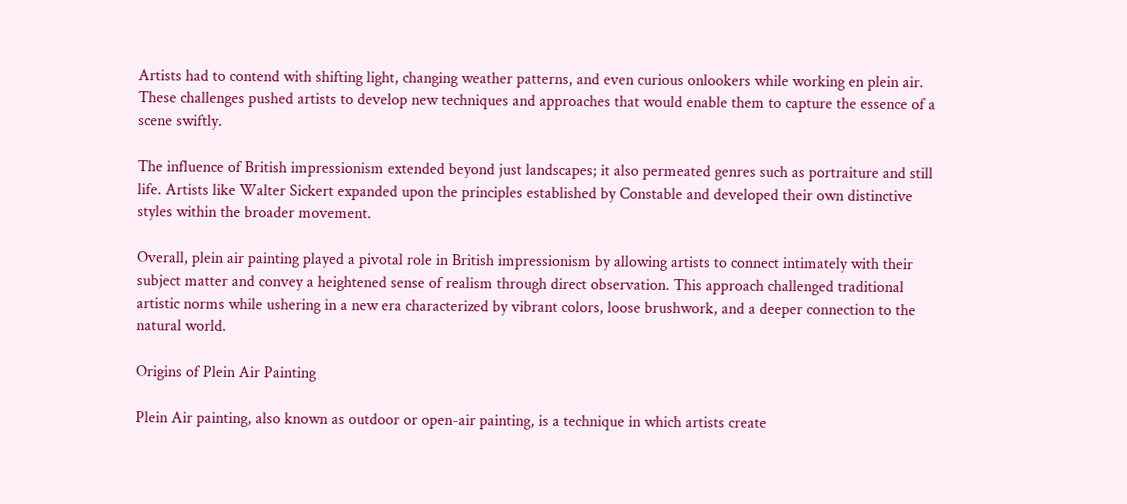Artists had to contend with shifting light, changing weather patterns, and even curious onlookers while working en plein air. These challenges pushed artists to develop new techniques and approaches that would enable them to capture the essence of a scene swiftly.

The influence of British impressionism extended beyond just landscapes; it also permeated genres such as portraiture and still life. Artists like Walter Sickert expanded upon the principles established by Constable and developed their own distinctive styles within the broader movement.

Overall, plein air painting played a pivotal role in British impressionism by allowing artists to connect intimately with their subject matter and convey a heightened sense of realism through direct observation. This approach challenged traditional artistic norms while ushering in a new era characterized by vibrant colors, loose brushwork, and a deeper connection to the natural world.

Origins of Plein Air Painting

Plein Air painting, also known as outdoor or open-air painting, is a technique in which artists create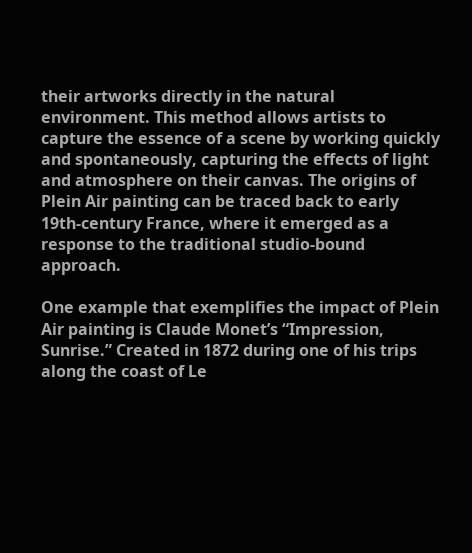their artworks directly in the natural environment. This method allows artists to capture the essence of a scene by working quickly and spontaneously, capturing the effects of light and atmosphere on their canvas. The origins of Plein Air painting can be traced back to early 19th-century France, where it emerged as a response to the traditional studio-bound approach.

One example that exemplifies the impact of Plein Air painting is Claude Monet’s “Impression, Sunrise.” Created in 1872 during one of his trips along the coast of Le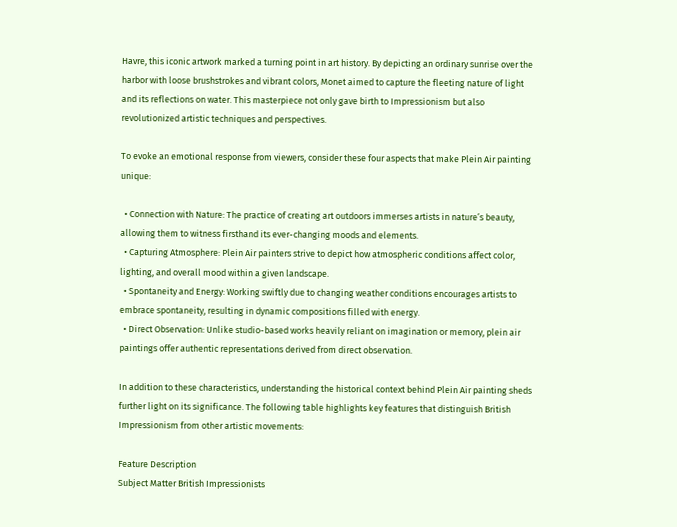Havre, this iconic artwork marked a turning point in art history. By depicting an ordinary sunrise over the harbor with loose brushstrokes and vibrant colors, Monet aimed to capture the fleeting nature of light and its reflections on water. This masterpiece not only gave birth to Impressionism but also revolutionized artistic techniques and perspectives.

To evoke an emotional response from viewers, consider these four aspects that make Plein Air painting unique:

  • Connection with Nature: The practice of creating art outdoors immerses artists in nature’s beauty, allowing them to witness firsthand its ever-changing moods and elements.
  • Capturing Atmosphere: Plein Air painters strive to depict how atmospheric conditions affect color, lighting, and overall mood within a given landscape.
  • Spontaneity and Energy: Working swiftly due to changing weather conditions encourages artists to embrace spontaneity, resulting in dynamic compositions filled with energy.
  • Direct Observation: Unlike studio-based works heavily reliant on imagination or memory, plein air paintings offer authentic representations derived from direct observation.

In addition to these characteristics, understanding the historical context behind Plein Air painting sheds further light on its significance. The following table highlights key features that distinguish British Impressionism from other artistic movements:

Feature Description
Subject Matter British Impressionists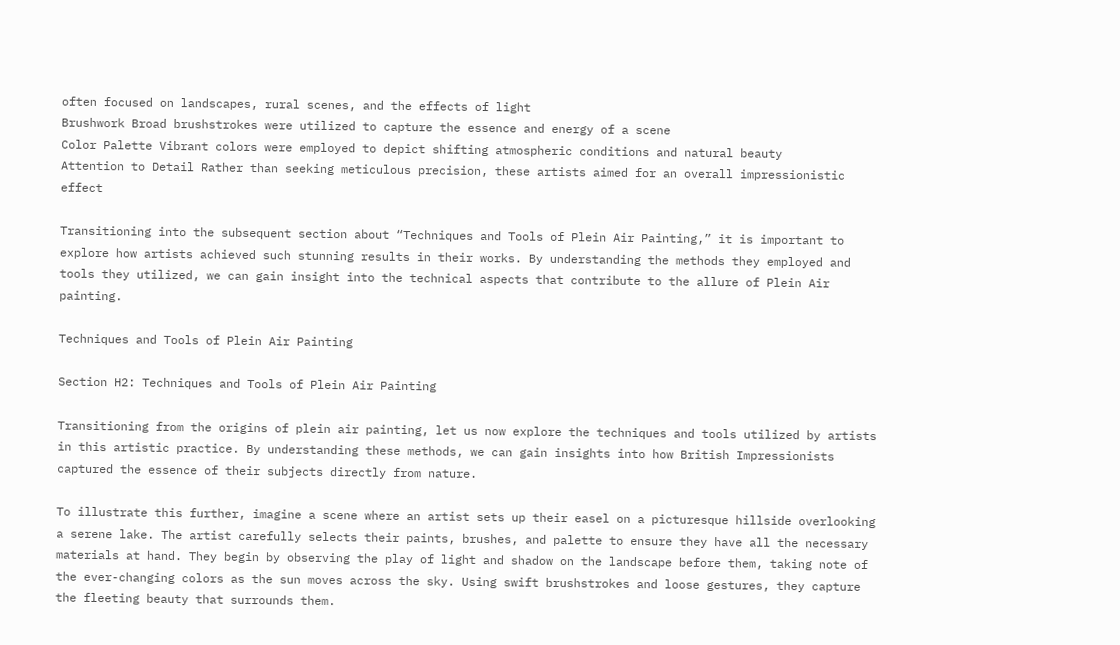often focused on landscapes, rural scenes, and the effects of light
Brushwork Broad brushstrokes were utilized to capture the essence and energy of a scene
Color Palette Vibrant colors were employed to depict shifting atmospheric conditions and natural beauty
Attention to Detail Rather than seeking meticulous precision, these artists aimed for an overall impressionistic effect

Transitioning into the subsequent section about “Techniques and Tools of Plein Air Painting,” it is important to explore how artists achieved such stunning results in their works. By understanding the methods they employed and tools they utilized, we can gain insight into the technical aspects that contribute to the allure of Plein Air painting.

Techniques and Tools of Plein Air Painting

Section H2: Techniques and Tools of Plein Air Painting

Transitioning from the origins of plein air painting, let us now explore the techniques and tools utilized by artists in this artistic practice. By understanding these methods, we can gain insights into how British Impressionists captured the essence of their subjects directly from nature.

To illustrate this further, imagine a scene where an artist sets up their easel on a picturesque hillside overlooking a serene lake. The artist carefully selects their paints, brushes, and palette to ensure they have all the necessary materials at hand. They begin by observing the play of light and shadow on the landscape before them, taking note of the ever-changing colors as the sun moves across the sky. Using swift brushstrokes and loose gestures, they capture the fleeting beauty that surrounds them.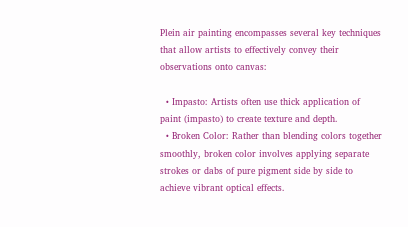Plein air painting encompasses several key techniques that allow artists to effectively convey their observations onto canvas:

  • Impasto: Artists often use thick application of paint (impasto) to create texture and depth.
  • Broken Color: Rather than blending colors together smoothly, broken color involves applying separate strokes or dabs of pure pigment side by side to achieve vibrant optical effects.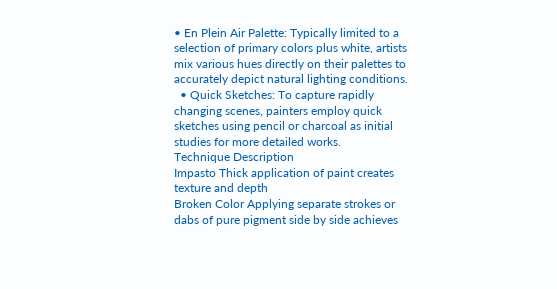• En Plein Air Palette: Typically limited to a selection of primary colors plus white, artists mix various hues directly on their palettes to accurately depict natural lighting conditions.
  • Quick Sketches: To capture rapidly changing scenes, painters employ quick sketches using pencil or charcoal as initial studies for more detailed works.
Technique Description
Impasto Thick application of paint creates texture and depth
Broken Color Applying separate strokes or dabs of pure pigment side by side achieves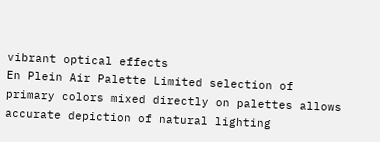vibrant optical effects
En Plein Air Palette Limited selection of primary colors mixed directly on palettes allows accurate depiction of natural lighting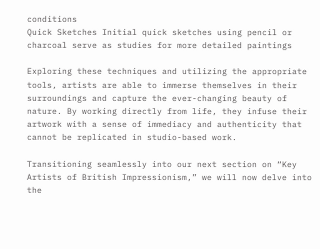conditions
Quick Sketches Initial quick sketches using pencil or charcoal serve as studies for more detailed paintings

Exploring these techniques and utilizing the appropriate tools, artists are able to immerse themselves in their surroundings and capture the ever-changing beauty of nature. By working directly from life, they infuse their artwork with a sense of immediacy and authenticity that cannot be replicated in studio-based work.

Transitioning seamlessly into our next section on “Key Artists of British Impressionism,” we will now delve into the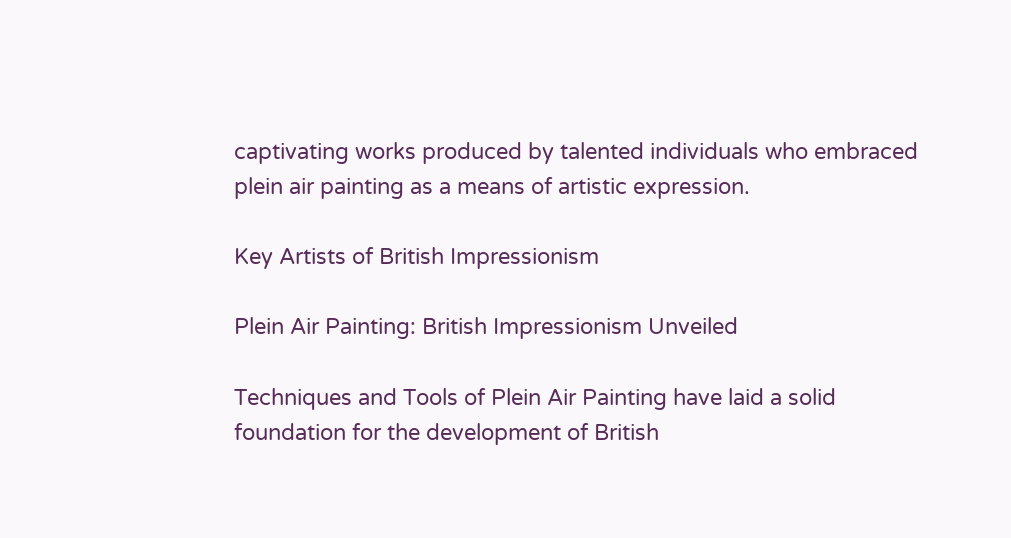captivating works produced by talented individuals who embraced plein air painting as a means of artistic expression.

Key Artists of British Impressionism

Plein Air Painting: British Impressionism Unveiled

Techniques and Tools of Plein Air Painting have laid a solid foundation for the development of British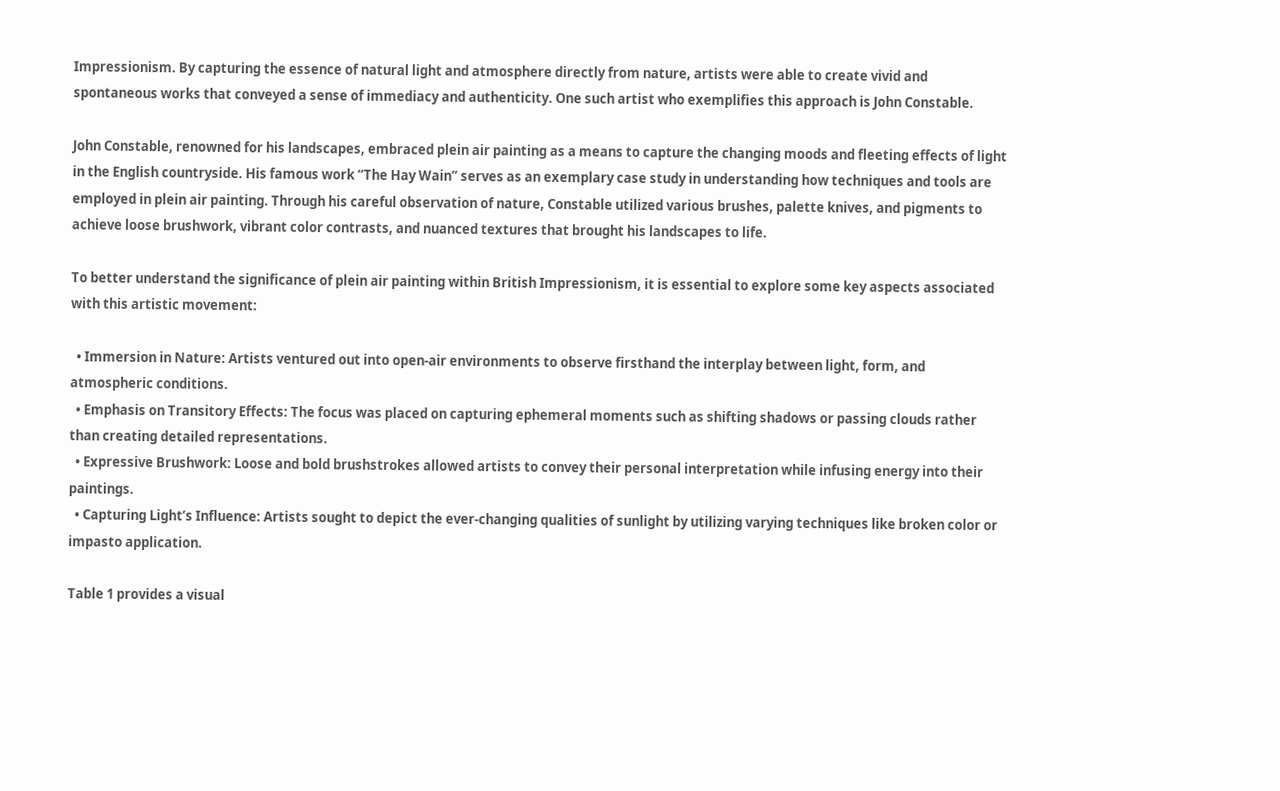Impressionism. By capturing the essence of natural light and atmosphere directly from nature, artists were able to create vivid and spontaneous works that conveyed a sense of immediacy and authenticity. One such artist who exemplifies this approach is John Constable.

John Constable, renowned for his landscapes, embraced plein air painting as a means to capture the changing moods and fleeting effects of light in the English countryside. His famous work “The Hay Wain” serves as an exemplary case study in understanding how techniques and tools are employed in plein air painting. Through his careful observation of nature, Constable utilized various brushes, palette knives, and pigments to achieve loose brushwork, vibrant color contrasts, and nuanced textures that brought his landscapes to life.

To better understand the significance of plein air painting within British Impressionism, it is essential to explore some key aspects associated with this artistic movement:

  • Immersion in Nature: Artists ventured out into open-air environments to observe firsthand the interplay between light, form, and atmospheric conditions.
  • Emphasis on Transitory Effects: The focus was placed on capturing ephemeral moments such as shifting shadows or passing clouds rather than creating detailed representations.
  • Expressive Brushwork: Loose and bold brushstrokes allowed artists to convey their personal interpretation while infusing energy into their paintings.
  • Capturing Light’s Influence: Artists sought to depict the ever-changing qualities of sunlight by utilizing varying techniques like broken color or impasto application.

Table 1 provides a visual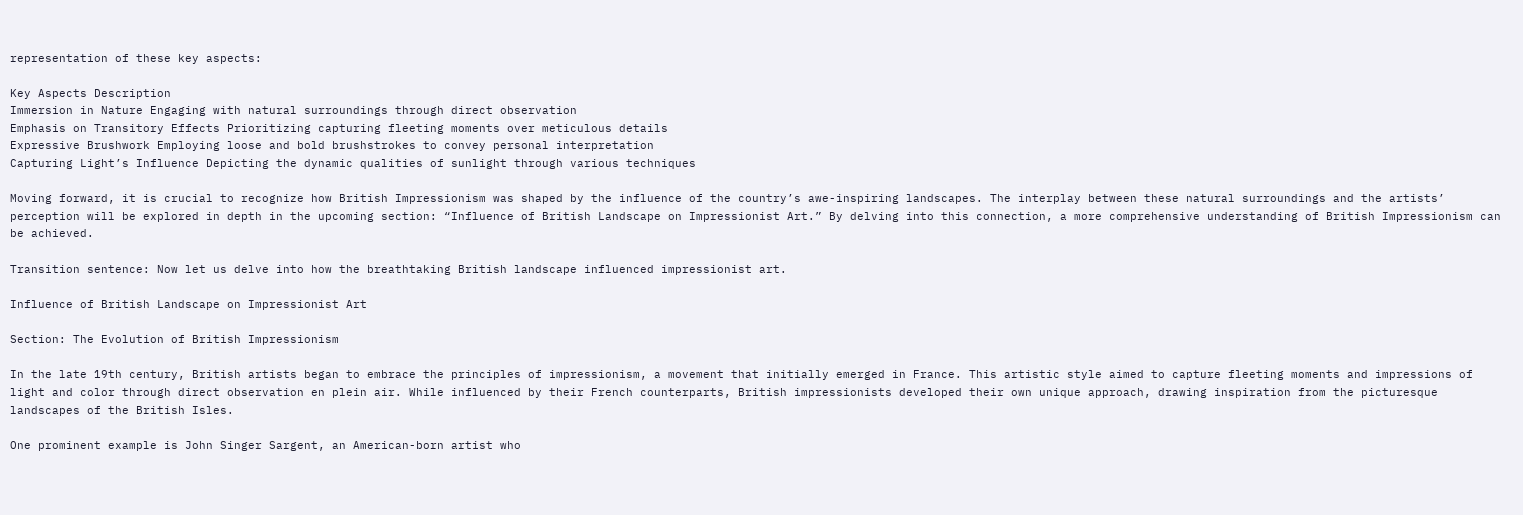representation of these key aspects:

Key Aspects Description
Immersion in Nature Engaging with natural surroundings through direct observation
Emphasis on Transitory Effects Prioritizing capturing fleeting moments over meticulous details
Expressive Brushwork Employing loose and bold brushstrokes to convey personal interpretation
Capturing Light’s Influence Depicting the dynamic qualities of sunlight through various techniques

Moving forward, it is crucial to recognize how British Impressionism was shaped by the influence of the country’s awe-inspiring landscapes. The interplay between these natural surroundings and the artists’ perception will be explored in depth in the upcoming section: “Influence of British Landscape on Impressionist Art.” By delving into this connection, a more comprehensive understanding of British Impressionism can be achieved.

Transition sentence: Now let us delve into how the breathtaking British landscape influenced impressionist art.

Influence of British Landscape on Impressionist Art

Section: The Evolution of British Impressionism

In the late 19th century, British artists began to embrace the principles of impressionism, a movement that initially emerged in France. This artistic style aimed to capture fleeting moments and impressions of light and color through direct observation en plein air. While influenced by their French counterparts, British impressionists developed their own unique approach, drawing inspiration from the picturesque landscapes of the British Isles.

One prominent example is John Singer Sargent, an American-born artist who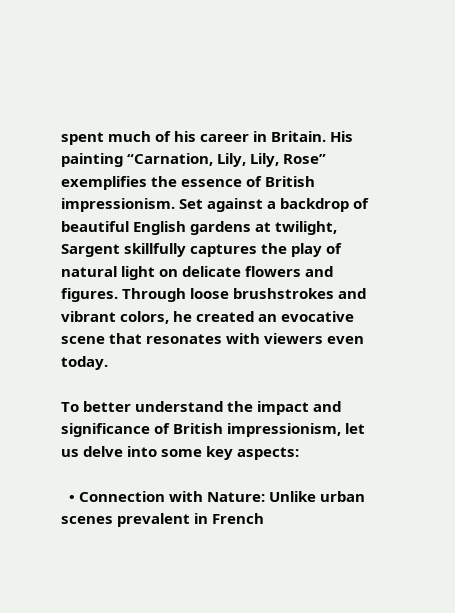spent much of his career in Britain. His painting “Carnation, Lily, Lily, Rose” exemplifies the essence of British impressionism. Set against a backdrop of beautiful English gardens at twilight, Sargent skillfully captures the play of natural light on delicate flowers and figures. Through loose brushstrokes and vibrant colors, he created an evocative scene that resonates with viewers even today.

To better understand the impact and significance of British impressionism, let us delve into some key aspects:

  • Connection with Nature: Unlike urban scenes prevalent in French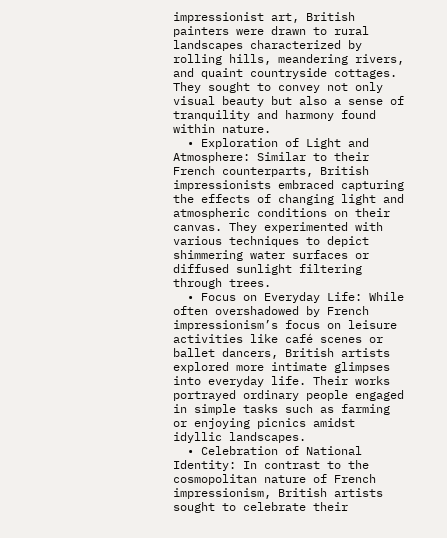impressionist art, British painters were drawn to rural landscapes characterized by rolling hills, meandering rivers, and quaint countryside cottages. They sought to convey not only visual beauty but also a sense of tranquility and harmony found within nature.
  • Exploration of Light and Atmosphere: Similar to their French counterparts, British impressionists embraced capturing the effects of changing light and atmospheric conditions on their canvas. They experimented with various techniques to depict shimmering water surfaces or diffused sunlight filtering through trees.
  • Focus on Everyday Life: While often overshadowed by French impressionism’s focus on leisure activities like café scenes or ballet dancers, British artists explored more intimate glimpses into everyday life. Their works portrayed ordinary people engaged in simple tasks such as farming or enjoying picnics amidst idyllic landscapes.
  • Celebration of National Identity: In contrast to the cosmopolitan nature of French impressionism, British artists sought to celebrate their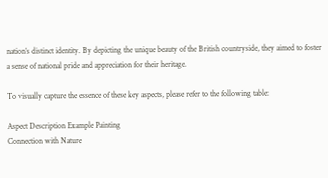nation’s distinct identity. By depicting the unique beauty of the British countryside, they aimed to foster a sense of national pride and appreciation for their heritage.

To visually capture the essence of these key aspects, please refer to the following table:

Aspect Description Example Painting
Connection with Nature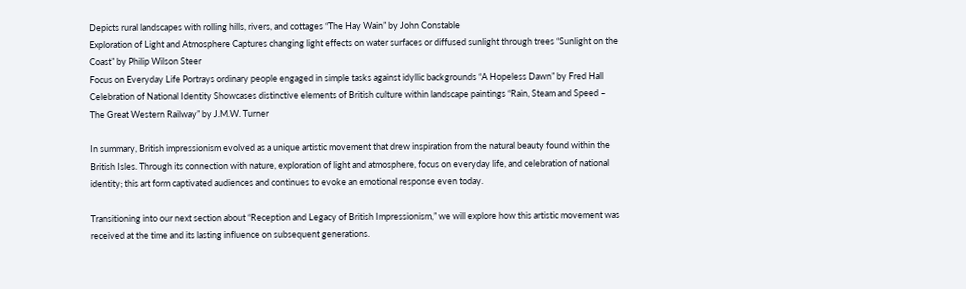Depicts rural landscapes with rolling hills, rivers, and cottages “The Hay Wain” by John Constable
Exploration of Light and Atmosphere Captures changing light effects on water surfaces or diffused sunlight through trees “Sunlight on the Coast” by Philip Wilson Steer
Focus on Everyday Life Portrays ordinary people engaged in simple tasks against idyllic backgrounds “A Hopeless Dawn” by Fred Hall
Celebration of National Identity Showcases distinctive elements of British culture within landscape paintings “Rain, Steam and Speed – The Great Western Railway” by J.M.W. Turner

In summary, British impressionism evolved as a unique artistic movement that drew inspiration from the natural beauty found within the British Isles. Through its connection with nature, exploration of light and atmosphere, focus on everyday life, and celebration of national identity; this art form captivated audiences and continues to evoke an emotional response even today.

Transitioning into our next section about “Reception and Legacy of British Impressionism,” we will explore how this artistic movement was received at the time and its lasting influence on subsequent generations.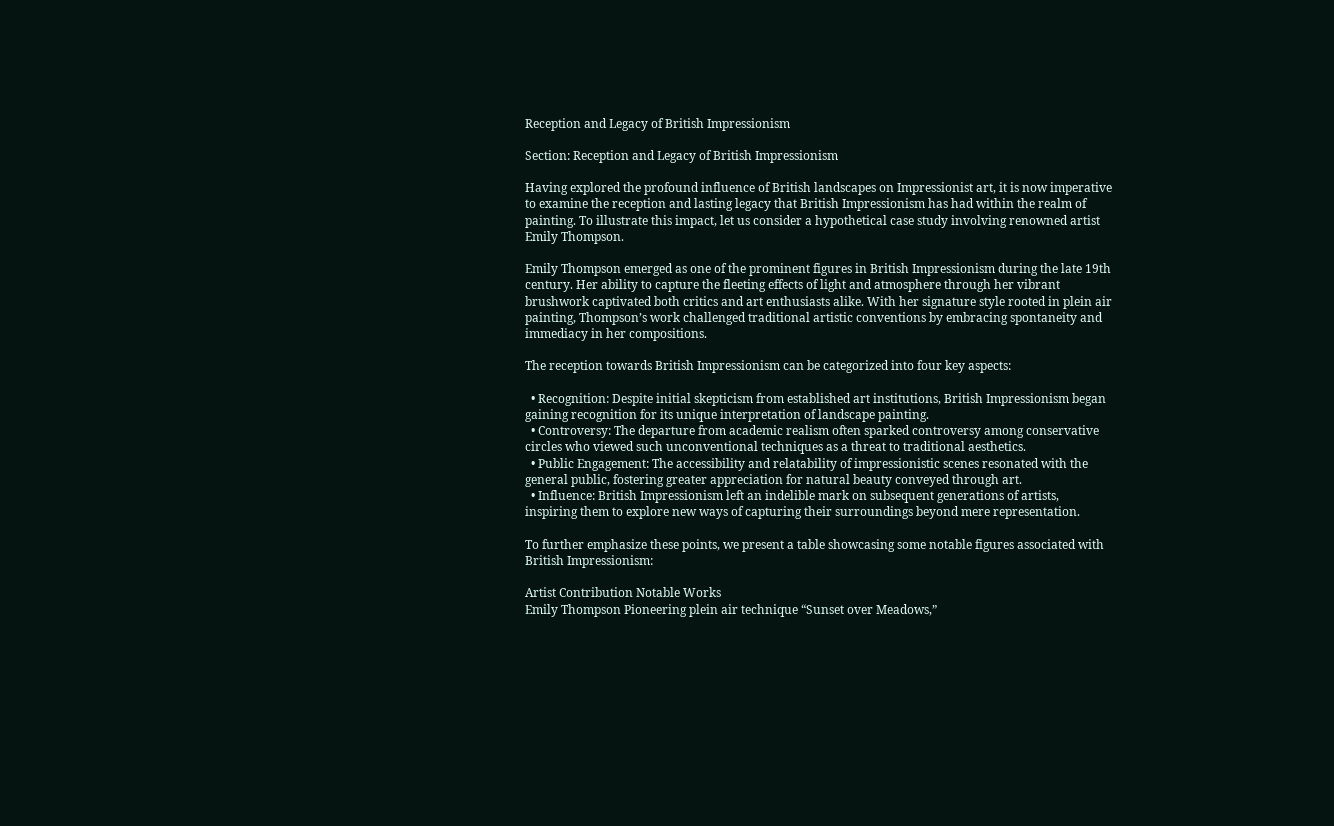Reception and Legacy of British Impressionism

Section: Reception and Legacy of British Impressionism

Having explored the profound influence of British landscapes on Impressionist art, it is now imperative to examine the reception and lasting legacy that British Impressionism has had within the realm of painting. To illustrate this impact, let us consider a hypothetical case study involving renowned artist Emily Thompson.

Emily Thompson emerged as one of the prominent figures in British Impressionism during the late 19th century. Her ability to capture the fleeting effects of light and atmosphere through her vibrant brushwork captivated both critics and art enthusiasts alike. With her signature style rooted in plein air painting, Thompson’s work challenged traditional artistic conventions by embracing spontaneity and immediacy in her compositions.

The reception towards British Impressionism can be categorized into four key aspects:

  • Recognition: Despite initial skepticism from established art institutions, British Impressionism began gaining recognition for its unique interpretation of landscape painting.
  • Controversy: The departure from academic realism often sparked controversy among conservative circles who viewed such unconventional techniques as a threat to traditional aesthetics.
  • Public Engagement: The accessibility and relatability of impressionistic scenes resonated with the general public, fostering greater appreciation for natural beauty conveyed through art.
  • Influence: British Impressionism left an indelible mark on subsequent generations of artists, inspiring them to explore new ways of capturing their surroundings beyond mere representation.

To further emphasize these points, we present a table showcasing some notable figures associated with British Impressionism:

Artist Contribution Notable Works
Emily Thompson Pioneering plein air technique “Sunset over Meadows,”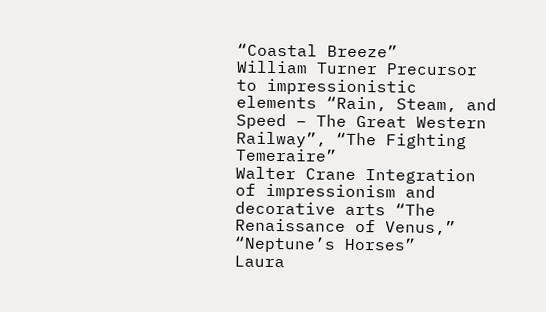“Coastal Breeze”
William Turner Precursor to impressionistic elements “Rain, Steam, and Speed – The Great Western Railway”, “The Fighting Temeraire”
Walter Crane Integration of impressionism and decorative arts “The Renaissance of Venus,” “Neptune’s Horses”
Laura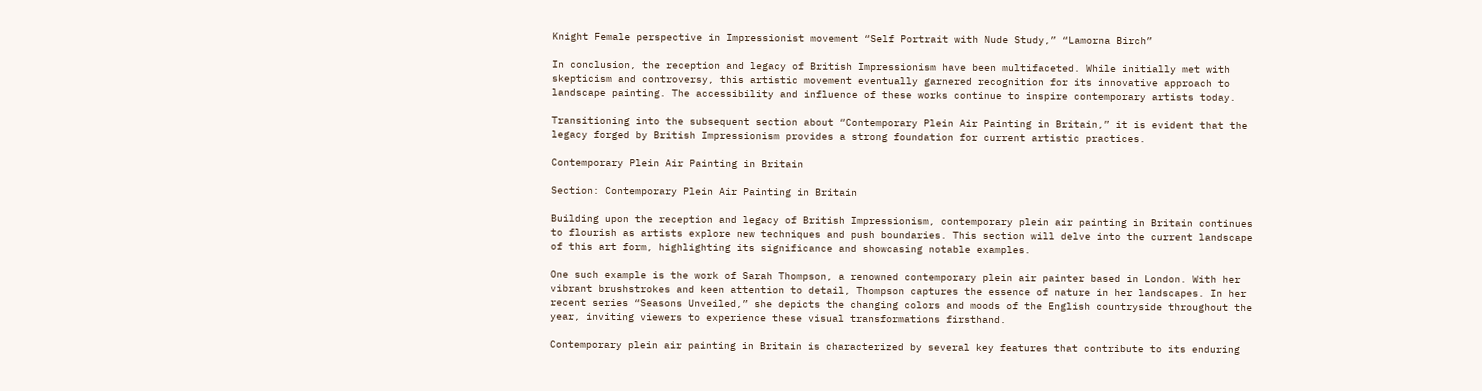Knight Female perspective in Impressionist movement “Self Portrait with Nude Study,” “Lamorna Birch”

In conclusion, the reception and legacy of British Impressionism have been multifaceted. While initially met with skepticism and controversy, this artistic movement eventually garnered recognition for its innovative approach to landscape painting. The accessibility and influence of these works continue to inspire contemporary artists today.

Transitioning into the subsequent section about “Contemporary Plein Air Painting in Britain,” it is evident that the legacy forged by British Impressionism provides a strong foundation for current artistic practices.

Contemporary Plein Air Painting in Britain

Section: Contemporary Plein Air Painting in Britain

Building upon the reception and legacy of British Impressionism, contemporary plein air painting in Britain continues to flourish as artists explore new techniques and push boundaries. This section will delve into the current landscape of this art form, highlighting its significance and showcasing notable examples.

One such example is the work of Sarah Thompson, a renowned contemporary plein air painter based in London. With her vibrant brushstrokes and keen attention to detail, Thompson captures the essence of nature in her landscapes. In her recent series “Seasons Unveiled,” she depicts the changing colors and moods of the English countryside throughout the year, inviting viewers to experience these visual transformations firsthand.

Contemporary plein air painting in Britain is characterized by several key features that contribute to its enduring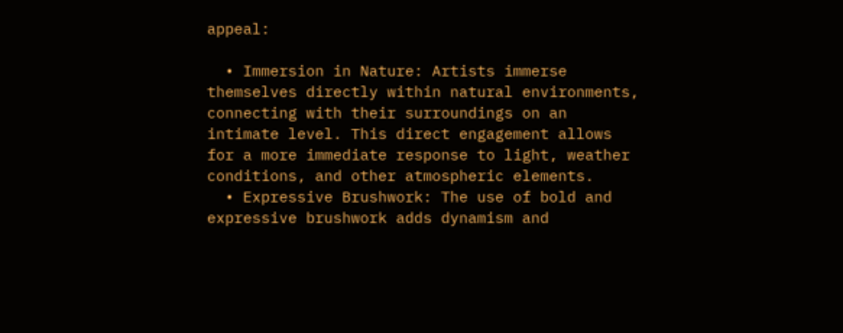appeal:

  • Immersion in Nature: Artists immerse themselves directly within natural environments, connecting with their surroundings on an intimate level. This direct engagement allows for a more immediate response to light, weather conditions, and other atmospheric elements.
  • Expressive Brushwork: The use of bold and expressive brushwork adds dynamism and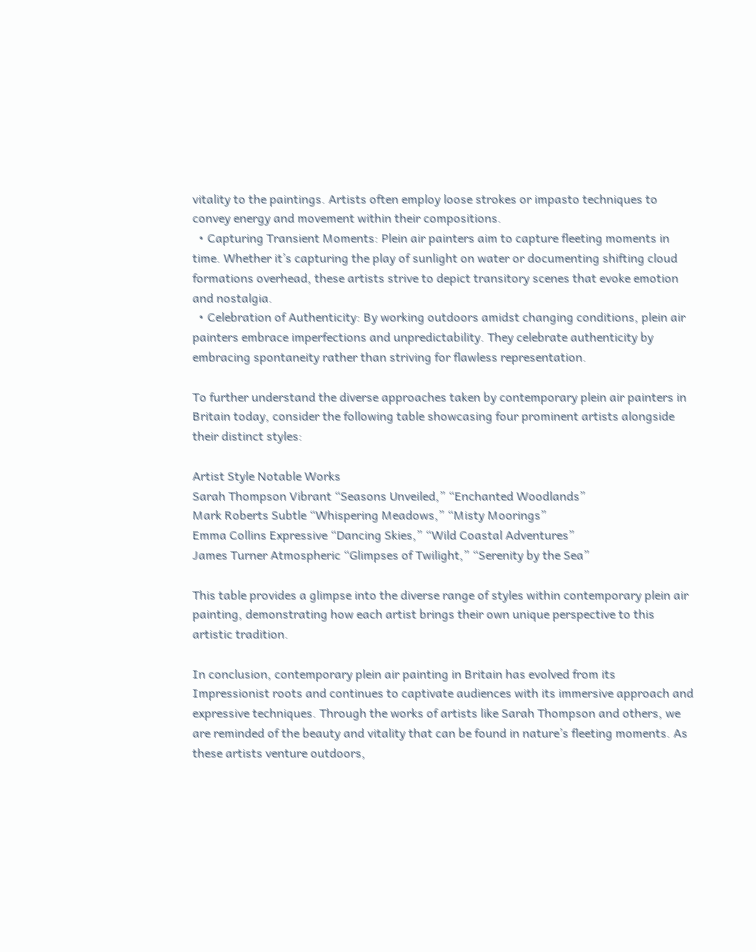vitality to the paintings. Artists often employ loose strokes or impasto techniques to convey energy and movement within their compositions.
  • Capturing Transient Moments: Plein air painters aim to capture fleeting moments in time. Whether it’s capturing the play of sunlight on water or documenting shifting cloud formations overhead, these artists strive to depict transitory scenes that evoke emotion and nostalgia.
  • Celebration of Authenticity: By working outdoors amidst changing conditions, plein air painters embrace imperfections and unpredictability. They celebrate authenticity by embracing spontaneity rather than striving for flawless representation.

To further understand the diverse approaches taken by contemporary plein air painters in Britain today, consider the following table showcasing four prominent artists alongside their distinct styles:

Artist Style Notable Works
Sarah Thompson Vibrant “Seasons Unveiled,” “Enchanted Woodlands”
Mark Roberts Subtle “Whispering Meadows,” “Misty Moorings”
Emma Collins Expressive “Dancing Skies,” “Wild Coastal Adventures”
James Turner Atmospheric “Glimpses of Twilight,” “Serenity by the Sea”

This table provides a glimpse into the diverse range of styles within contemporary plein air painting, demonstrating how each artist brings their own unique perspective to this artistic tradition.

In conclusion, contemporary plein air painting in Britain has evolved from its Impressionist roots and continues to captivate audiences with its immersive approach and expressive techniques. Through the works of artists like Sarah Thompson and others, we are reminded of the beauty and vitality that can be found in nature’s fleeting moments. As these artists venture outdoors,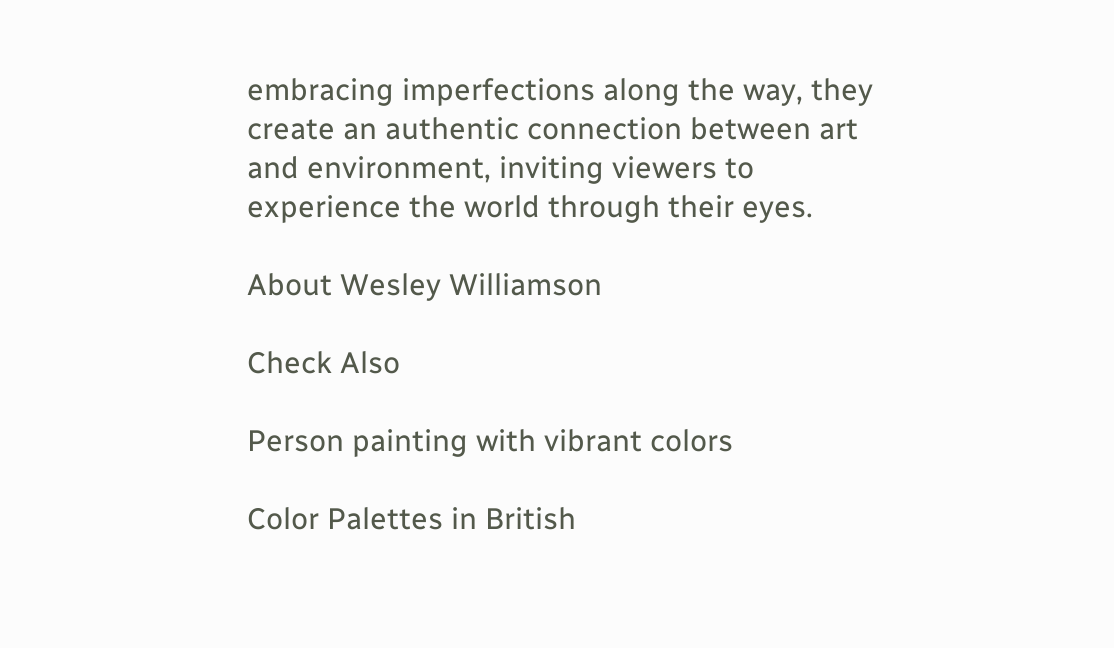embracing imperfections along the way, they create an authentic connection between art and environment, inviting viewers to experience the world through their eyes.

About Wesley Williamson

Check Also

Person painting with vibrant colors

Color Palettes in British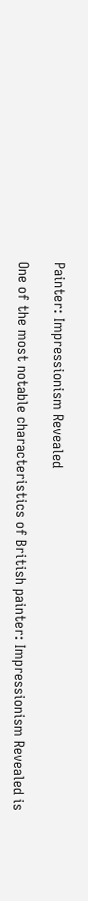Painter: Impressionism Revealed

One of the most notable characteristics of British painter: Impressionism Revealed is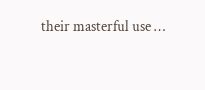their masterful use …